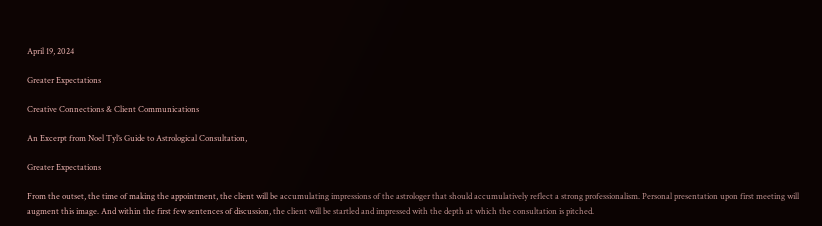April 19, 2024

Greater Expectations

Creative Connections & Client Communications

An Excerpt from Noel Tyl’s Guide to Astrological Consultation,

Greater Expectations

From the outset, the time of making the appointment, the client will be accumulating impressions of the astrologer that should accumulatively reflect a strong professionalism. Personal presentation upon first meeting will augment this image. And within the first few sentences of discussion, the client will be startled and impressed with the depth at which the consultation is pitched.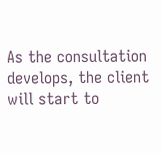As the consultation develops, the client will start to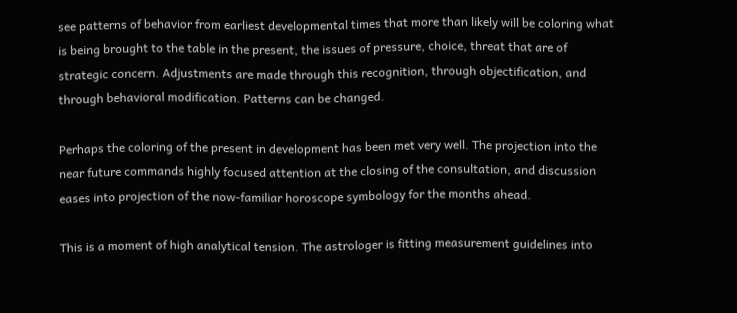see patterns of behavior from earliest developmental times that more than likely will be coloring what is being brought to the table in the present, the issues of pressure, choice, threat that are of strategic concern. Adjustments are made through this recognition, through objectification, and through behavioral modification. Patterns can be changed.

Perhaps the coloring of the present in development has been met very well. The projection into the near future commands highly focused attention at the closing of the consultation, and discussion eases into projection of the now-familiar horoscope symbology for the months ahead.

This is a moment of high analytical tension. The astrologer is fitting measurement guidelines into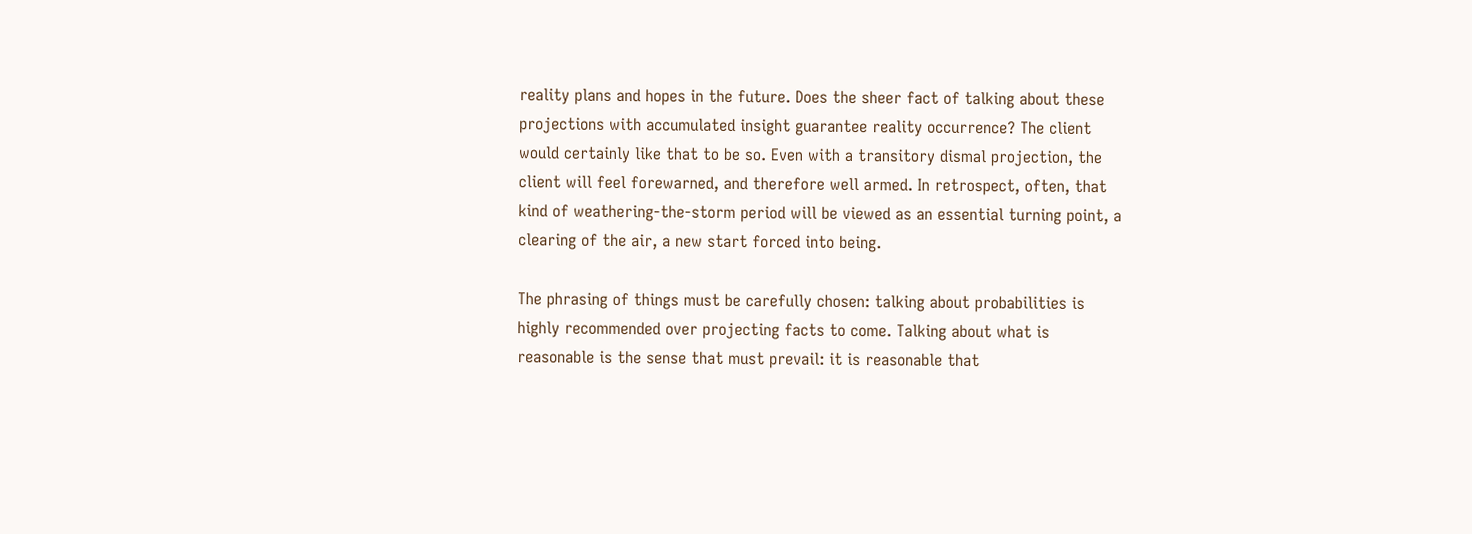reality plans and hopes in the future. Does the sheer fact of talking about these projections with accumulated insight guarantee reality occurrence? The client would certainly like that to be so. Even with a transitory dismal projection, the client will feel forewarned, and therefore well armed. In retrospect, often, that kind of weathering-the-storm period will be viewed as an essential turning point, a clearing of the air, a new start forced into being.

The phrasing of things must be carefully chosen: talking about probabilities is highly recommended over projecting facts to come. Talking about what is reasonable is the sense that must prevail: it is reasonable that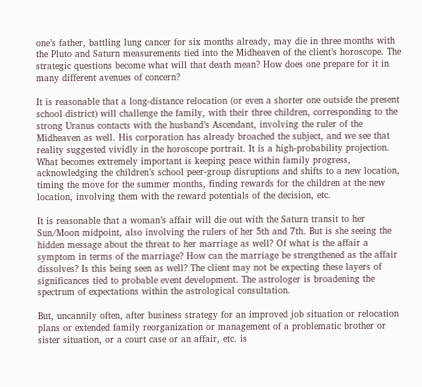one’s father, battling lung cancer for six months already, may die in three months with the Pluto and Saturn measurements tied into the Midheaven of the client’s horoscope. The strategic questions become what will that death mean? How does one prepare for it in many different avenues of concern?

It is reasonable that a long-distance relocation (or even a shorter one outside the present school district) will challenge the family, with their three children, corresponding to the strong Uranus contacts with the husband’s Ascendant, involving the ruler of the Midheaven as well. His corporation has already broached the subject, and we see that reality suggested vividly in the horoscope portrait. It is a high-probability projection. What becomes extremely important is keeping peace within family progress, acknowledging the children’s school peer-group disruptions and shifts to a new location, timing the move for the summer months, finding rewards for the children at the new location, involving them with the reward potentials of the decision, etc.

It is reasonable that a woman’s affair will die out with the Saturn transit to her Sun/Moon midpoint, also involving the rulers of her 5th and 7th. But is she seeing the hidden message about the threat to her marriage as well? Of what is the affair a symptom in terms of the marriage? How can the marriage be strengthened as the affair dissolves? Is this being seen as well? The client may not be expecting these layers of significances tied to probable event development. The astrologer is broadening the spectrum of expectations within the astrological consultation.

But, uncannily often, after business strategy for an improved job situation or relocation plans or extended family reorganization or management of a problematic brother or sister situation, or a court case or an affair, etc. is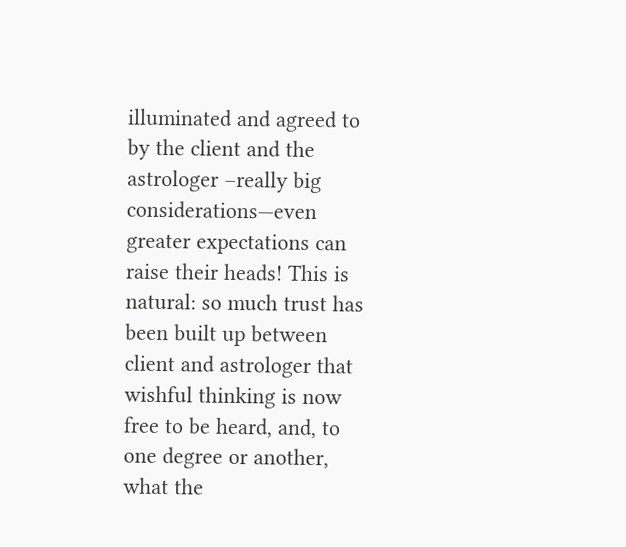illuminated and agreed to by the client and the astrologer –really big considerations—even greater expectations can raise their heads! This is natural: so much trust has been built up between client and astrologer that wishful thinking is now free to be heard, and, to one degree or another, what the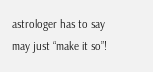astrologer has to say may just “make it so”!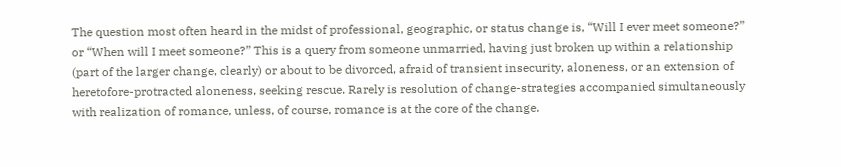The question most often heard in the midst of professional, geographic, or status change is, “Will I ever meet someone?” or “When will I meet someone?” This is a query from someone unmarried, having just broken up within a relationship (part of the larger change, clearly) or about to be divorced, afraid of transient insecurity, aloneness, or an extension of heretofore-protracted aloneness, seeking rescue. Rarely is resolution of change-strategies accompanied simultaneously with realization of romance, unless, of course, romance is at the core of the change.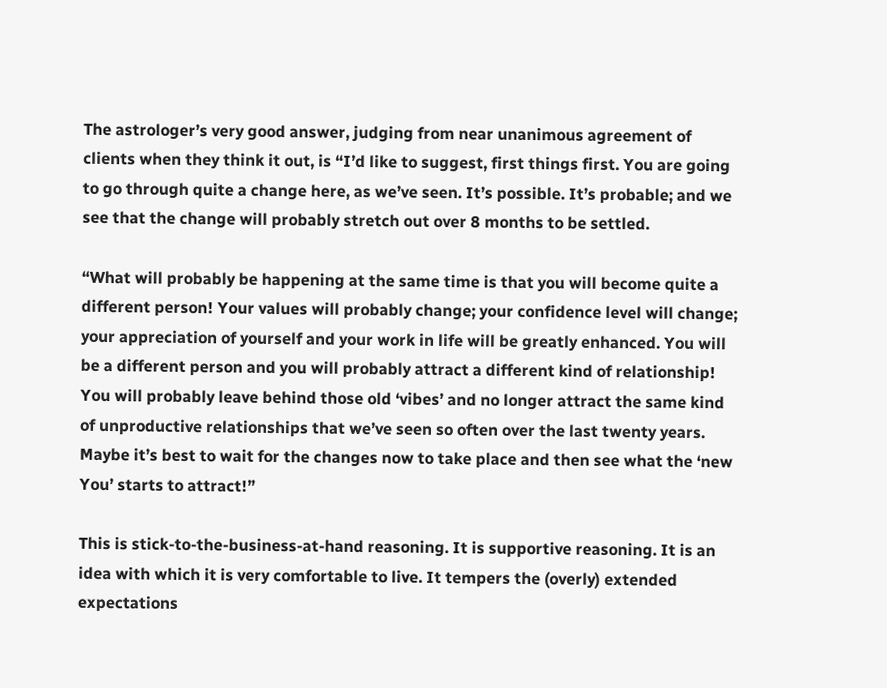The astrologer’s very good answer, judging from near unanimous agreement of clients when they think it out, is “I’d like to suggest, first things first. You are going to go through quite a change here, as we’ve seen. It’s possible. It’s probable; and we see that the change will probably stretch out over 8 months to be settled.

“What will probably be happening at the same time is that you will become quite a different person! Your values will probably change; your confidence level will change; your appreciation of yourself and your work in life will be greatly enhanced. You will be a different person and you will probably attract a different kind of relationship! You will probably leave behind those old ‘vibes’ and no longer attract the same kind of unproductive relationships that we’ve seen so often over the last twenty years. Maybe it’s best to wait for the changes now to take place and then see what the ‘new You’ starts to attract!”

This is stick-to-the-business-at-hand reasoning. It is supportive reasoning. It is an idea with which it is very comfortable to live. It tempers the (overly) extended expectations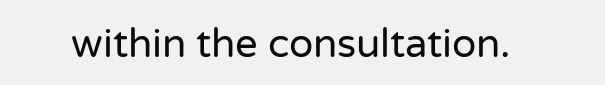within the consultation.